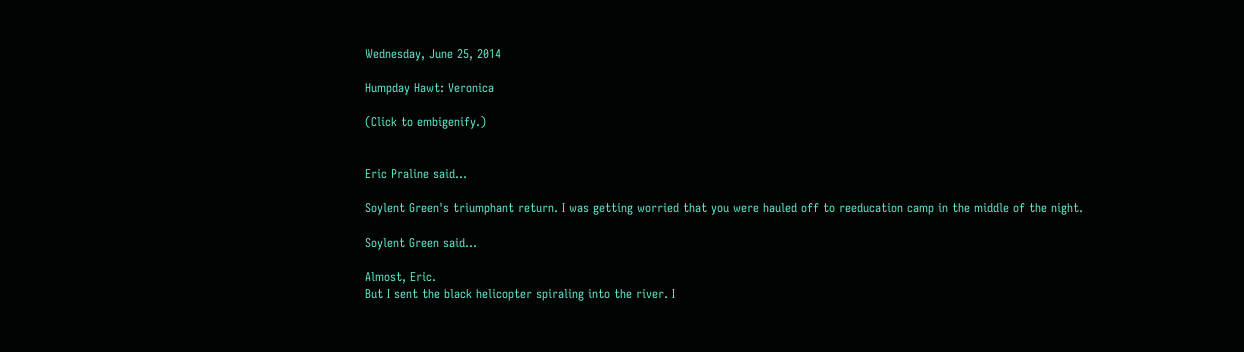Wednesday, June 25, 2014

Humpday Hawt: Veronica

(Click to embigenify.)


Eric Praline said...

Soylent Green's triumphant return. I was getting worried that you were hauled off to reeducation camp in the middle of the night.

Soylent Green said...

Almost, Eric.
But I sent the black helicopter spiraling into the river. I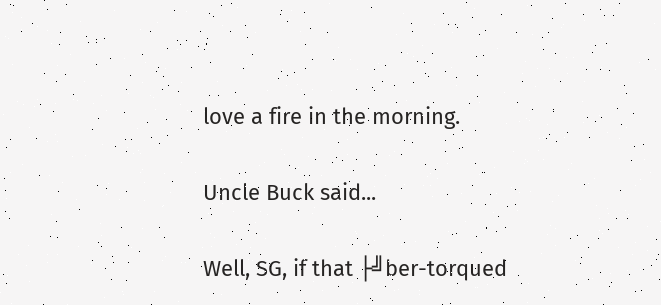love a fire in the morning.

Uncle Buck said...

Well, SG, if that ├╝ber-torqued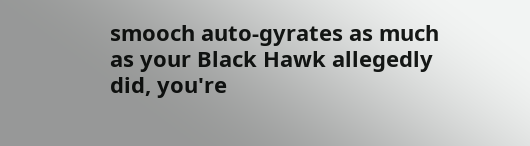smooch auto-gyrates as much as your Black Hawk allegedly did, you're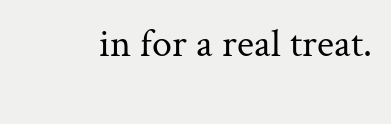in for a real treat.